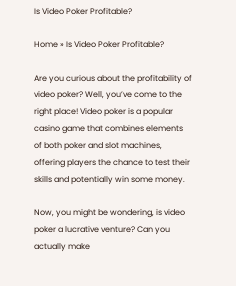Is Video Poker Profitable?

Home » Is Video Poker Profitable?

Are you curious about the profitability of video poker? Well, you’ve come to the right place! Video poker is a popular casino game that combines elements of both poker and slot machines, offering players the chance to test their skills and potentially win some money.

Now, you might be wondering, is video poker a lucrative venture? Can you actually make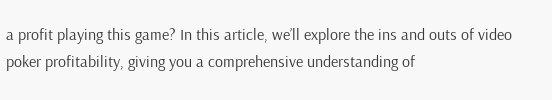a profit playing this game? In this article, we’ll explore the ins and outs of video poker profitability, giving you a comprehensive understanding of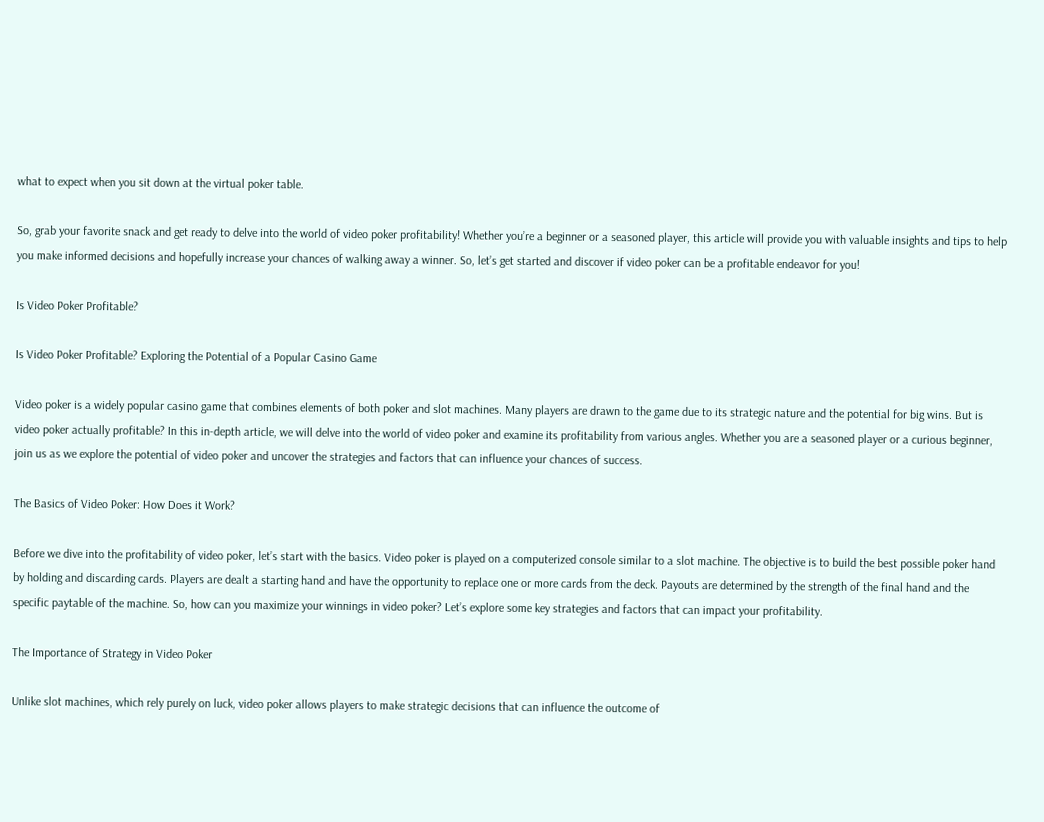what to expect when you sit down at the virtual poker table.

So, grab your favorite snack and get ready to delve into the world of video poker profitability! Whether you’re a beginner or a seasoned player, this article will provide you with valuable insights and tips to help you make informed decisions and hopefully increase your chances of walking away a winner. So, let’s get started and discover if video poker can be a profitable endeavor for you!

Is Video Poker Profitable?

Is Video Poker Profitable? Exploring the Potential of a Popular Casino Game

Video poker is a widely popular casino game that combines elements of both poker and slot machines. Many players are drawn to the game due to its strategic nature and the potential for big wins. But is video poker actually profitable? In this in-depth article, we will delve into the world of video poker and examine its profitability from various angles. Whether you are a seasoned player or a curious beginner, join us as we explore the potential of video poker and uncover the strategies and factors that can influence your chances of success.

The Basics of Video Poker: How Does it Work?

Before we dive into the profitability of video poker, let’s start with the basics. Video poker is played on a computerized console similar to a slot machine. The objective is to build the best possible poker hand by holding and discarding cards. Players are dealt a starting hand and have the opportunity to replace one or more cards from the deck. Payouts are determined by the strength of the final hand and the specific paytable of the machine. So, how can you maximize your winnings in video poker? Let’s explore some key strategies and factors that can impact your profitability.

The Importance of Strategy in Video Poker

Unlike slot machines, which rely purely on luck, video poker allows players to make strategic decisions that can influence the outcome of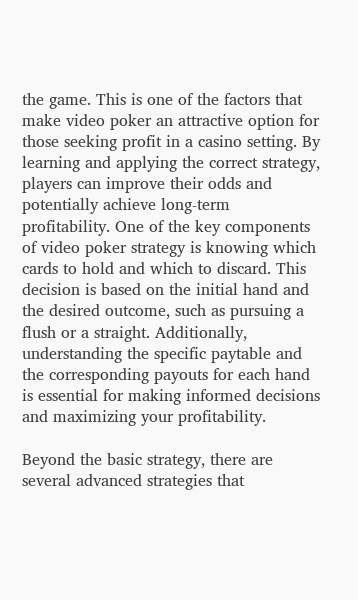the game. This is one of the factors that make video poker an attractive option for those seeking profit in a casino setting. By learning and applying the correct strategy, players can improve their odds and potentially achieve long-term profitability. One of the key components of video poker strategy is knowing which cards to hold and which to discard. This decision is based on the initial hand and the desired outcome, such as pursuing a flush or a straight. Additionally, understanding the specific paytable and the corresponding payouts for each hand is essential for making informed decisions and maximizing your profitability.

Beyond the basic strategy, there are several advanced strategies that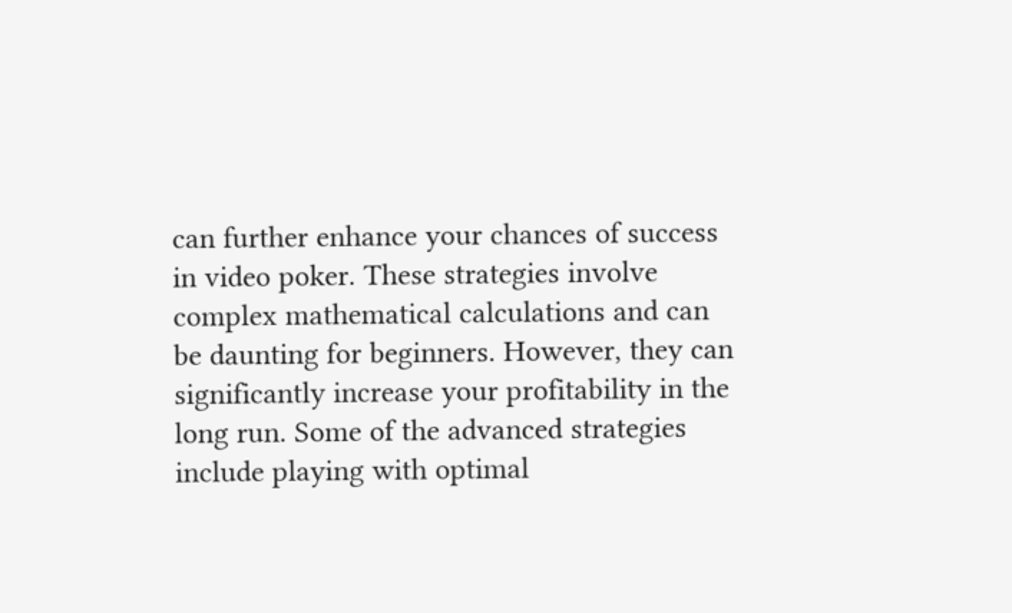can further enhance your chances of success in video poker. These strategies involve complex mathematical calculations and can be daunting for beginners. However, they can significantly increase your profitability in the long run. Some of the advanced strategies include playing with optimal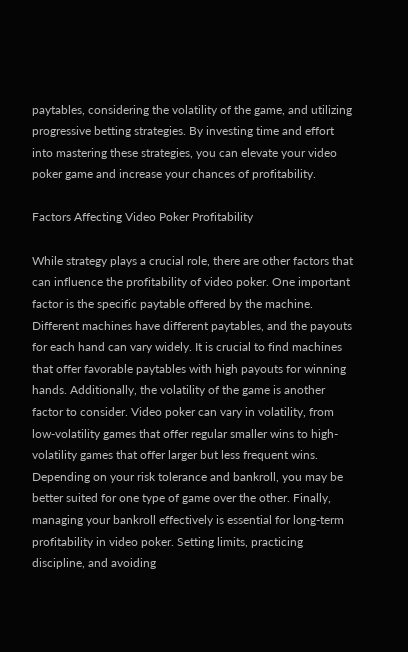paytables, considering the volatility of the game, and utilizing progressive betting strategies. By investing time and effort into mastering these strategies, you can elevate your video poker game and increase your chances of profitability.

Factors Affecting Video Poker Profitability

While strategy plays a crucial role, there are other factors that can influence the profitability of video poker. One important factor is the specific paytable offered by the machine. Different machines have different paytables, and the payouts for each hand can vary widely. It is crucial to find machines that offer favorable paytables with high payouts for winning hands. Additionally, the volatility of the game is another factor to consider. Video poker can vary in volatility, from low-volatility games that offer regular smaller wins to high-volatility games that offer larger but less frequent wins. Depending on your risk tolerance and bankroll, you may be better suited for one type of game over the other. Finally, managing your bankroll effectively is essential for long-term profitability in video poker. Setting limits, practicing discipline, and avoiding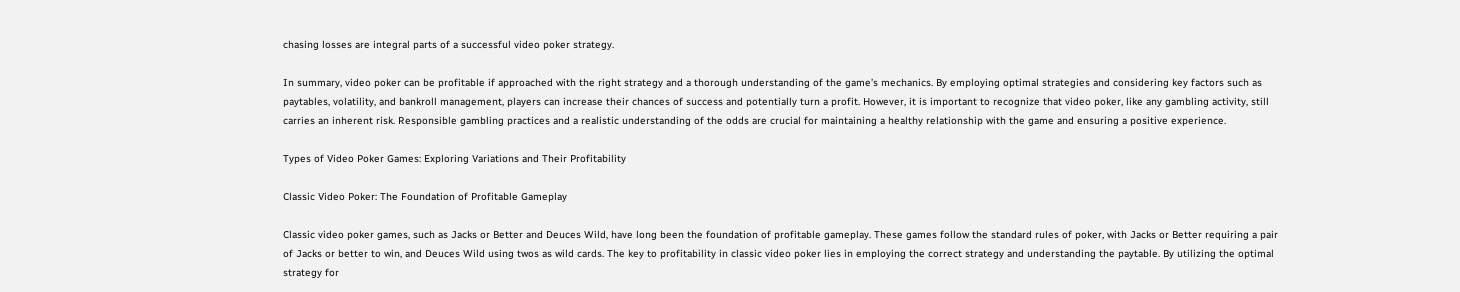chasing losses are integral parts of a successful video poker strategy.

In summary, video poker can be profitable if approached with the right strategy and a thorough understanding of the game’s mechanics. By employing optimal strategies and considering key factors such as paytables, volatility, and bankroll management, players can increase their chances of success and potentially turn a profit. However, it is important to recognize that video poker, like any gambling activity, still carries an inherent risk. Responsible gambling practices and a realistic understanding of the odds are crucial for maintaining a healthy relationship with the game and ensuring a positive experience.

Types of Video Poker Games: Exploring Variations and Their Profitability

Classic Video Poker: The Foundation of Profitable Gameplay

Classic video poker games, such as Jacks or Better and Deuces Wild, have long been the foundation of profitable gameplay. These games follow the standard rules of poker, with Jacks or Better requiring a pair of Jacks or better to win, and Deuces Wild using twos as wild cards. The key to profitability in classic video poker lies in employing the correct strategy and understanding the paytable. By utilizing the optimal strategy for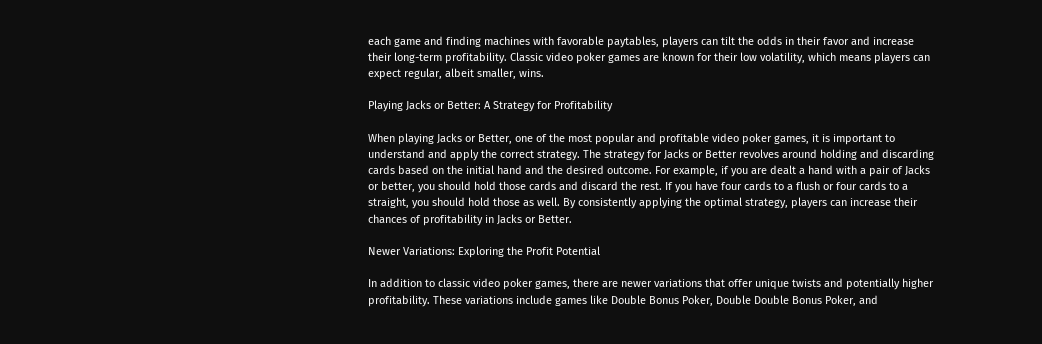each game and finding machines with favorable paytables, players can tilt the odds in their favor and increase their long-term profitability. Classic video poker games are known for their low volatility, which means players can expect regular, albeit smaller, wins.

Playing Jacks or Better: A Strategy for Profitability

When playing Jacks or Better, one of the most popular and profitable video poker games, it is important to understand and apply the correct strategy. The strategy for Jacks or Better revolves around holding and discarding cards based on the initial hand and the desired outcome. For example, if you are dealt a hand with a pair of Jacks or better, you should hold those cards and discard the rest. If you have four cards to a flush or four cards to a straight, you should hold those as well. By consistently applying the optimal strategy, players can increase their chances of profitability in Jacks or Better.

Newer Variations: Exploring the Profit Potential

In addition to classic video poker games, there are newer variations that offer unique twists and potentially higher profitability. These variations include games like Double Bonus Poker, Double Double Bonus Poker, and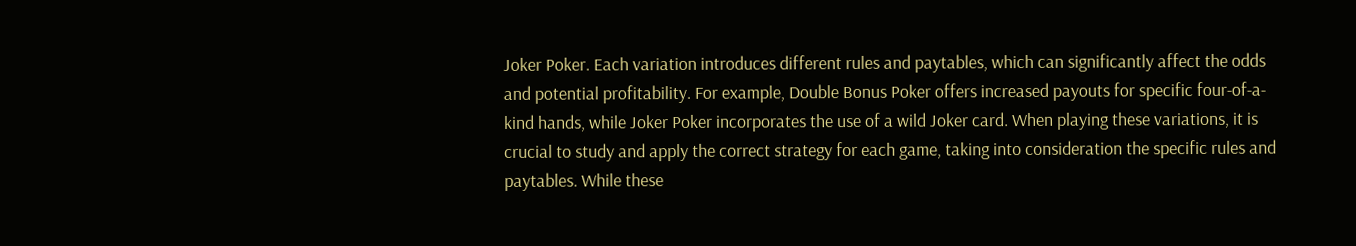Joker Poker. Each variation introduces different rules and paytables, which can significantly affect the odds and potential profitability. For example, Double Bonus Poker offers increased payouts for specific four-of-a-kind hands, while Joker Poker incorporates the use of a wild Joker card. When playing these variations, it is crucial to study and apply the correct strategy for each game, taking into consideration the specific rules and paytables. While these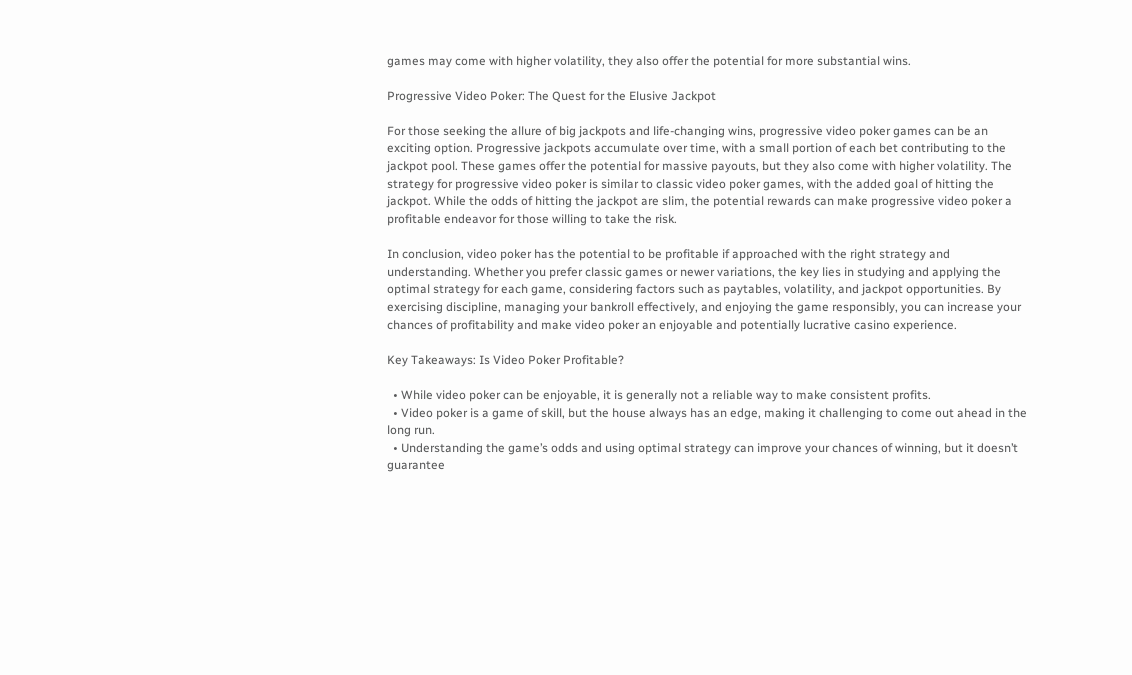games may come with higher volatility, they also offer the potential for more substantial wins.

Progressive Video Poker: The Quest for the Elusive Jackpot

For those seeking the allure of big jackpots and life-changing wins, progressive video poker games can be an exciting option. Progressive jackpots accumulate over time, with a small portion of each bet contributing to the jackpot pool. These games offer the potential for massive payouts, but they also come with higher volatility. The strategy for progressive video poker is similar to classic video poker games, with the added goal of hitting the jackpot. While the odds of hitting the jackpot are slim, the potential rewards can make progressive video poker a profitable endeavor for those willing to take the risk.

In conclusion, video poker has the potential to be profitable if approached with the right strategy and understanding. Whether you prefer classic games or newer variations, the key lies in studying and applying the optimal strategy for each game, considering factors such as paytables, volatility, and jackpot opportunities. By exercising discipline, managing your bankroll effectively, and enjoying the game responsibly, you can increase your chances of profitability and make video poker an enjoyable and potentially lucrative casino experience.

Key Takeaways: Is Video Poker Profitable?

  • While video poker can be enjoyable, it is generally not a reliable way to make consistent profits.
  • Video poker is a game of skill, but the house always has an edge, making it challenging to come out ahead in the long run.
  • Understanding the game’s odds and using optimal strategy can improve your chances of winning, but it doesn’t guarantee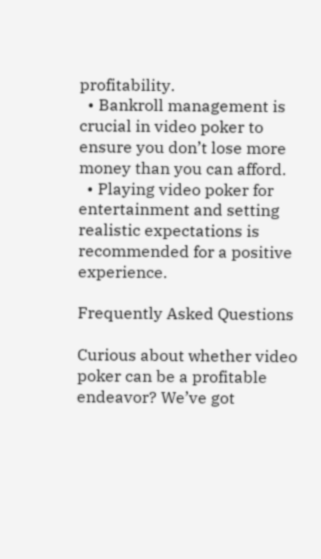profitability.
  • Bankroll management is crucial in video poker to ensure you don’t lose more money than you can afford.
  • Playing video poker for entertainment and setting realistic expectations is recommended for a positive experience.

Frequently Asked Questions

Curious about whether video poker can be a profitable endeavor? We’ve got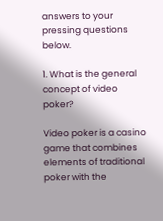answers to your pressing questions below.

1. What is the general concept of video poker?

Video poker is a casino game that combines elements of traditional poker with the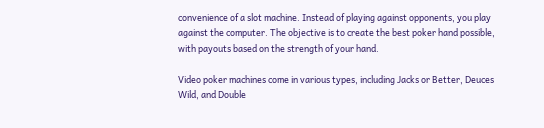convenience of a slot machine. Instead of playing against opponents, you play against the computer. The objective is to create the best poker hand possible, with payouts based on the strength of your hand.

Video poker machines come in various types, including Jacks or Better, Deuces Wild, and Double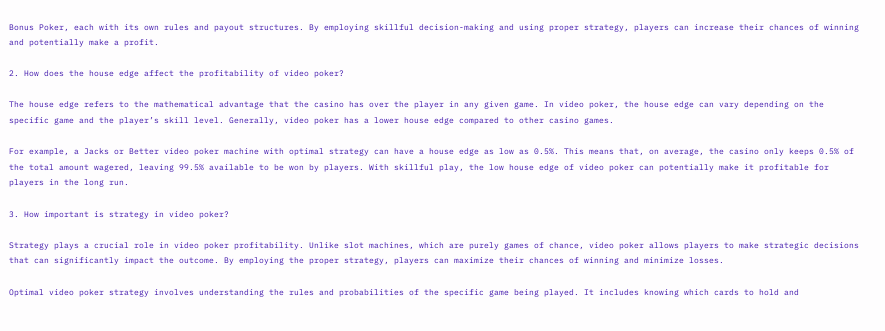Bonus Poker, each with its own rules and payout structures. By employing skillful decision-making and using proper strategy, players can increase their chances of winning and potentially make a profit.

2. How does the house edge affect the profitability of video poker?

The house edge refers to the mathematical advantage that the casino has over the player in any given game. In video poker, the house edge can vary depending on the specific game and the player’s skill level. Generally, video poker has a lower house edge compared to other casino games.

For example, a Jacks or Better video poker machine with optimal strategy can have a house edge as low as 0.5%. This means that, on average, the casino only keeps 0.5% of the total amount wagered, leaving 99.5% available to be won by players. With skillful play, the low house edge of video poker can potentially make it profitable for players in the long run.

3. How important is strategy in video poker?

Strategy plays a crucial role in video poker profitability. Unlike slot machines, which are purely games of chance, video poker allows players to make strategic decisions that can significantly impact the outcome. By employing the proper strategy, players can maximize their chances of winning and minimize losses.

Optimal video poker strategy involves understanding the rules and probabilities of the specific game being played. It includes knowing which cards to hold and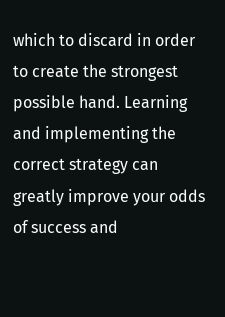which to discard in order to create the strongest possible hand. Learning and implementing the correct strategy can greatly improve your odds of success and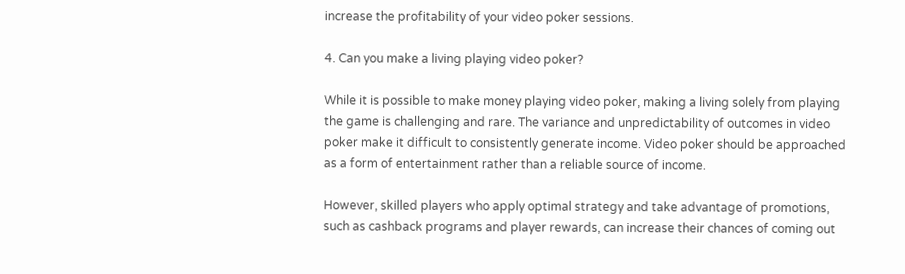increase the profitability of your video poker sessions.

4. Can you make a living playing video poker?

While it is possible to make money playing video poker, making a living solely from playing the game is challenging and rare. The variance and unpredictability of outcomes in video poker make it difficult to consistently generate income. Video poker should be approached as a form of entertainment rather than a reliable source of income.

However, skilled players who apply optimal strategy and take advantage of promotions, such as cashback programs and player rewards, can increase their chances of coming out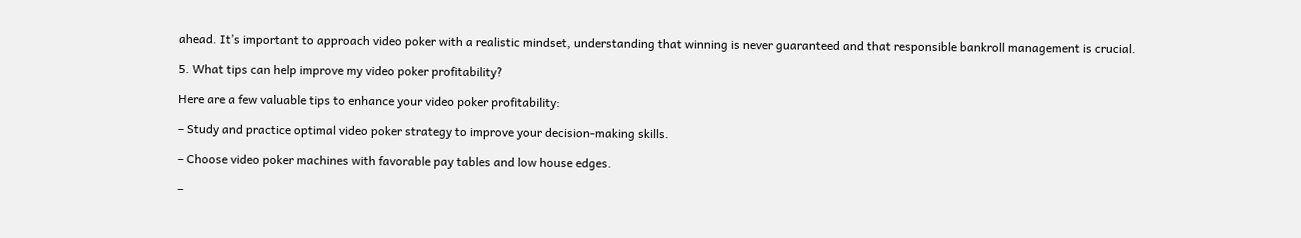ahead. It’s important to approach video poker with a realistic mindset, understanding that winning is never guaranteed and that responsible bankroll management is crucial.

5. What tips can help improve my video poker profitability?

Here are a few valuable tips to enhance your video poker profitability:

– Study and practice optimal video poker strategy to improve your decision-making skills.

– Choose video poker machines with favorable pay tables and low house edges.

–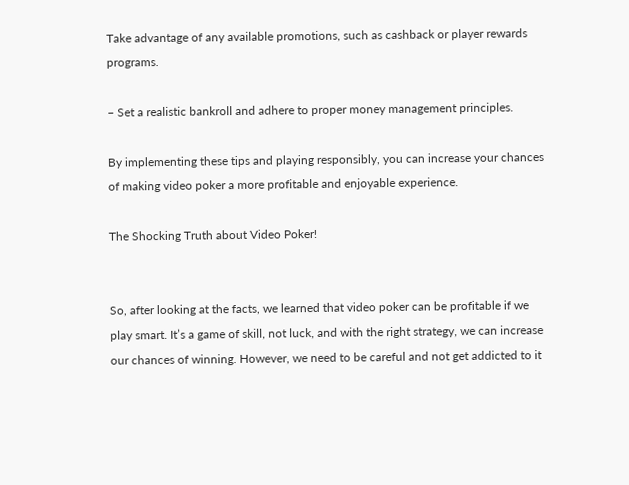Take advantage of any available promotions, such as cashback or player rewards programs.

– Set a realistic bankroll and adhere to proper money management principles.

By implementing these tips and playing responsibly, you can increase your chances of making video poker a more profitable and enjoyable experience.

The Shocking Truth about Video Poker!


So, after looking at the facts, we learned that video poker can be profitable if we play smart. It’s a game of skill, not luck, and with the right strategy, we can increase our chances of winning. However, we need to be careful and not get addicted to it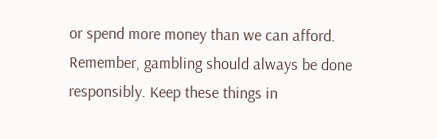or spend more money than we can afford. Remember, gambling should always be done responsibly. Keep these things in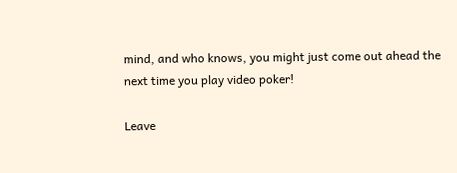mind, and who knows, you might just come out ahead the next time you play video poker!

Leave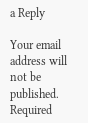a Reply

Your email address will not be published. Required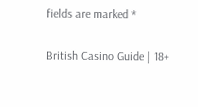fields are marked *

British Casino Guide | 18+